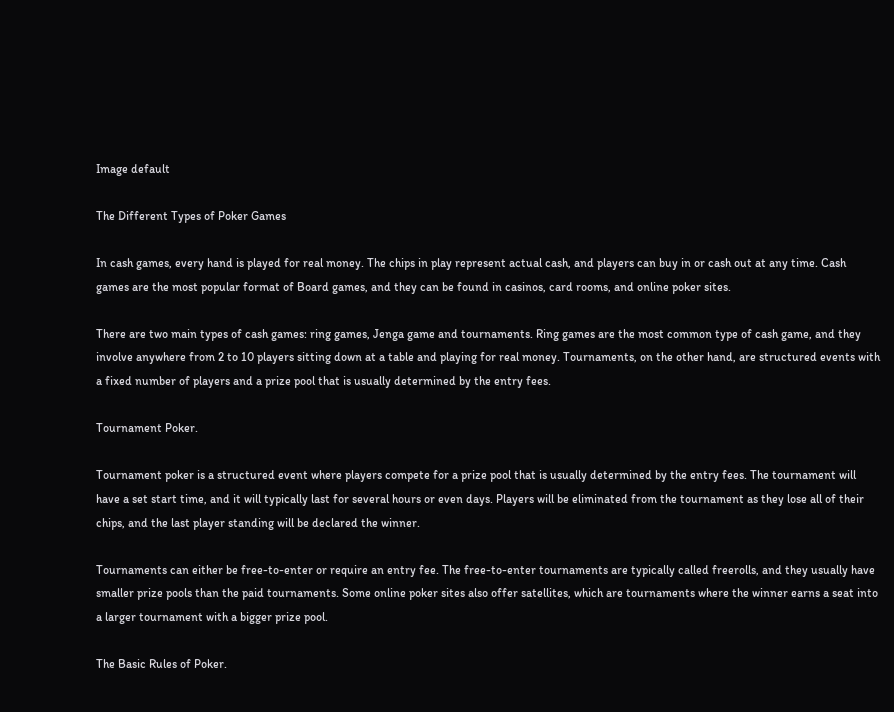Image default

The Different Types of Poker Games

In cash games, every hand is played for real money. The chips in play represent actual cash, and players can buy in or cash out at any time. Cash games are the most popular format of Board games, and they can be found in casinos, card rooms, and online poker sites.

There are two main types of cash games: ring games, Jenga game and tournaments. Ring games are the most common type of cash game, and they involve anywhere from 2 to 10 players sitting down at a table and playing for real money. Tournaments, on the other hand, are structured events with a fixed number of players and a prize pool that is usually determined by the entry fees.

Tournament Poker.

Tournament poker is a structured event where players compete for a prize pool that is usually determined by the entry fees. The tournament will have a set start time, and it will typically last for several hours or even days. Players will be eliminated from the tournament as they lose all of their chips, and the last player standing will be declared the winner.

Tournaments can either be free-to-enter or require an entry fee. The free-to-enter tournaments are typically called freerolls, and they usually have smaller prize pools than the paid tournaments. Some online poker sites also offer satellites, which are tournaments where the winner earns a seat into a larger tournament with a bigger prize pool.

The Basic Rules of Poker.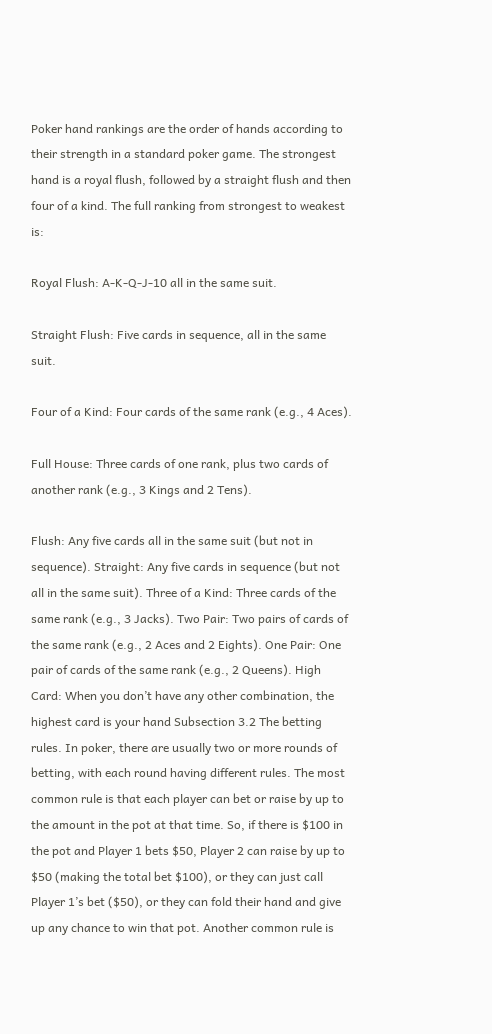Poker hand rankings are the order of hands according to their strength in a standard poker game. The strongest hand is a royal flush, followed by a straight flush and then four of a kind. The full ranking from strongest to weakest is:

Royal Flush: A-K-Q-J-10 all in the same suit.

Straight Flush: Five cards in sequence, all in the same suit.

Four of a Kind: Four cards of the same rank (e.g., 4 Aces).

Full House: Three cards of one rank, plus two cards of another rank (e.g., 3 Kings and 2 Tens).

Flush: Any five cards all in the same suit (but not in sequence). Straight: Any five cards in sequence (but not all in the same suit). Three of a Kind: Three cards of the same rank (e.g., 3 Jacks). Two Pair: Two pairs of cards of the same rank (e.g., 2 Aces and 2 Eights). One Pair: One pair of cards of the same rank (e.g., 2 Queens). High Card: When you don’t have any other combination, the highest card is your hand Subsection 3.2 The betting rules. In poker, there are usually two or more rounds of betting, with each round having different rules. The most common rule is that each player can bet or raise by up to the amount in the pot at that time. So, if there is $100 in the pot and Player 1 bets $50, Player 2 can raise by up to $50 (making the total bet $100), or they can just call Player 1’s bet ($50), or they can fold their hand and give up any chance to win that pot. Another common rule is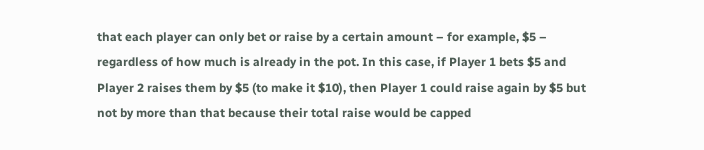that each player can only bet or raise by a certain amount – for example, $5 – regardless of how much is already in the pot. In this case, if Player 1 bets $5 and Player 2 raises them by $5 (to make it $10), then Player 1 could raise again by $5 but not by more than that because their total raise would be capped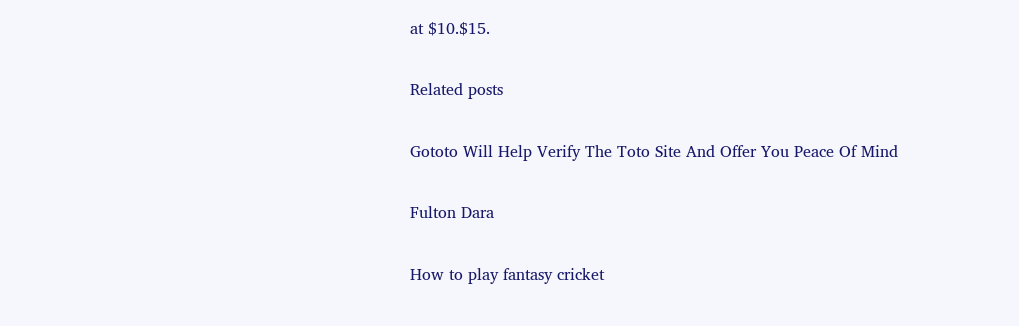at $10.$15.

Related posts

Gototo Will Help Verify The Toto Site And Offer You Peace Of Mind

Fulton Dara

How to play fantasy cricket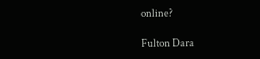online?

Fulton Dara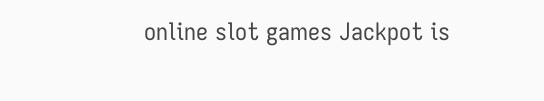online slot games Jackpot is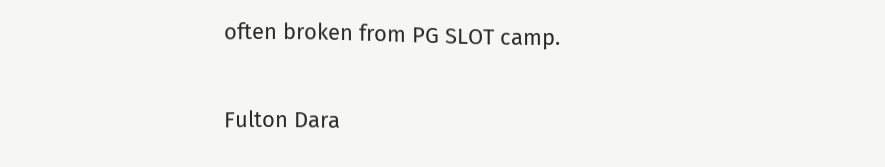often broken from PG SLOT camp.

Fulton Dara